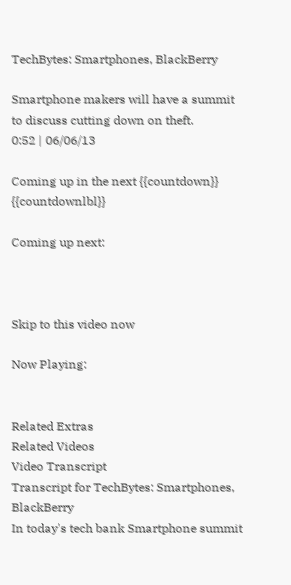TechBytes: Smartphones, BlackBerry

Smartphone makers will have a summit to discuss cutting down on theft.
0:52 | 06/06/13

Coming up in the next {{countdown}} {{countdownlbl}}

Coming up next:



Skip to this video now

Now Playing:


Related Extras
Related Videos
Video Transcript
Transcript for TechBytes: Smartphones, BlackBerry
In today's tech bank Smartphone summit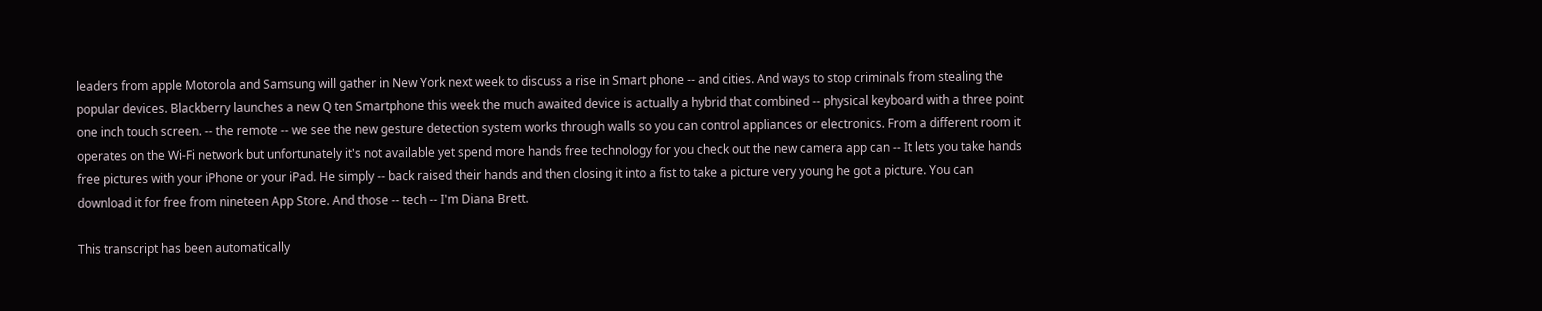leaders from apple Motorola and Samsung will gather in New York next week to discuss a rise in Smart phone -- and cities. And ways to stop criminals from stealing the popular devices. Blackberry launches a new Q ten Smartphone this week the much awaited device is actually a hybrid that combined -- physical keyboard with a three point one inch touch screen. -- the remote -- we see the new gesture detection system works through walls so you can control appliances or electronics. From a different room it operates on the Wi-Fi network but unfortunately it's not available yet spend more hands free technology for you check out the new camera app can -- It lets you take hands free pictures with your iPhone or your iPad. He simply -- back raised their hands and then closing it into a fist to take a picture very young he got a picture. You can download it for free from nineteen App Store. And those -- tech -- I'm Diana Brett.

This transcript has been automatically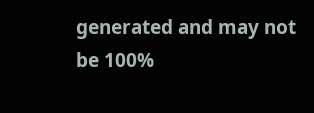generated and may not be 100%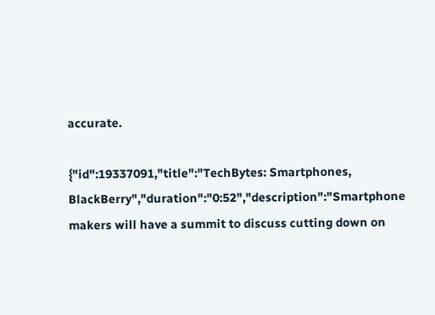accurate.

{"id":19337091,"title":"TechBytes: Smartphones, BlackBerry","duration":"0:52","description":"Smartphone makers will have a summit to discuss cutting down on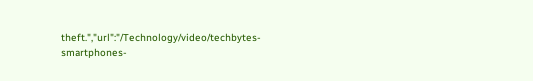theft.","url":"/Technology/video/techbytes-smartphones-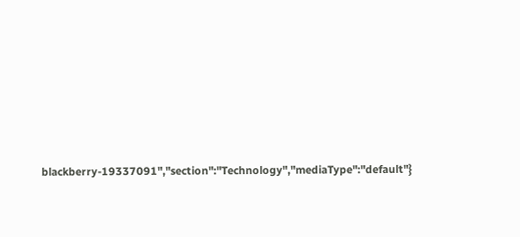blackberry-19337091","section":"Technology","mediaType":"default"}